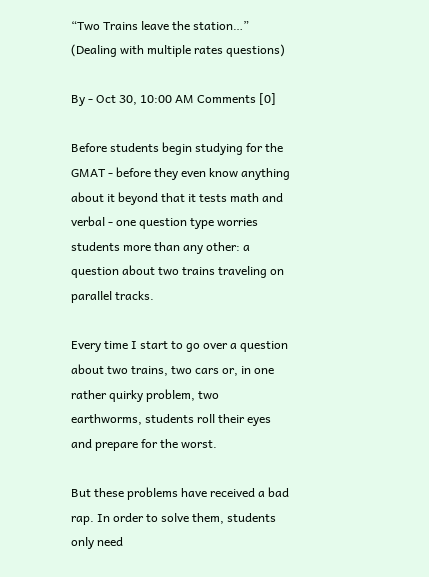“Two Trains leave the station…” (Dealing with multiple rates questions)

By - Oct 30, 10:00 AM Comments [0]

Before students begin studying for the GMAT - before they even know anything about it beyond that it tests math and verbal - one question type worries students more than any other: a question about two trains traveling on parallel tracks.

Every time I start to go over a question about two trains, two cars or, in one rather quirky problem, two earthworms, students roll their eyes and prepare for the worst.

But these problems have received a bad rap. In order to solve them, students only need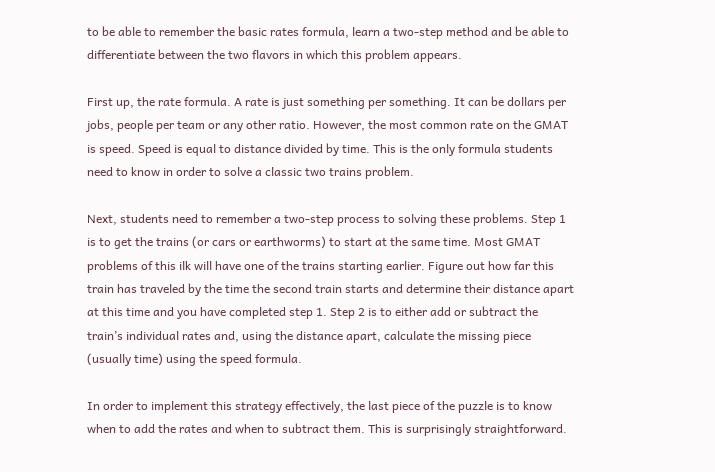to be able to remember the basic rates formula, learn a two-step method and be able to differentiate between the two flavors in which this problem appears.

First up, the rate formula. A rate is just something per something. It can be dollars per jobs, people per team or any other ratio. However, the most common rate on the GMAT is speed. Speed is equal to distance divided by time. This is the only formula students need to know in order to solve a classic two trains problem.

Next, students need to remember a two-step process to solving these problems. Step 1 is to get the trains (or cars or earthworms) to start at the same time. Most GMAT problems of this ilk will have one of the trains starting earlier. Figure out how far this train has traveled by the time the second train starts and determine their distance apart at this time and you have completed step 1. Step 2 is to either add or subtract the train’s individual rates and, using the distance apart, calculate the missing piece (usually time) using the speed formula.

In order to implement this strategy effectively, the last piece of the puzzle is to know when to add the rates and when to subtract them. This is surprisingly straightforward.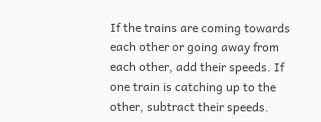If the trains are coming towards each other or going away from each other, add their speeds. If one train is catching up to the other, subtract their speeds.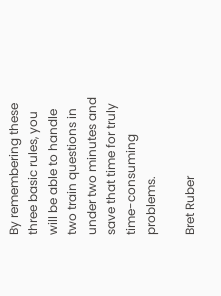By remembering these three basic rules, you will be able to handle two train questions in under two minutes and save that time for truly time-consuming problems.

Bret Ruber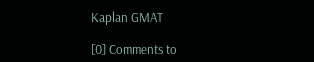Kaplan GMAT

[0] Comments to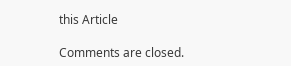this Article

Comments are closed.